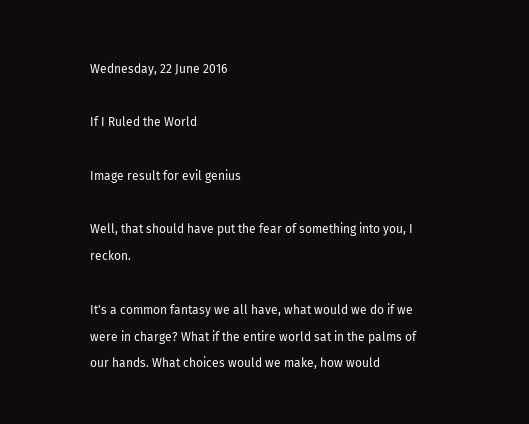Wednesday, 22 June 2016

If I Ruled the World

Image result for evil genius

Well, that should have put the fear of something into you, I reckon.

It's a common fantasy we all have, what would we do if we were in charge? What if the entire world sat in the palms of our hands. What choices would we make, how would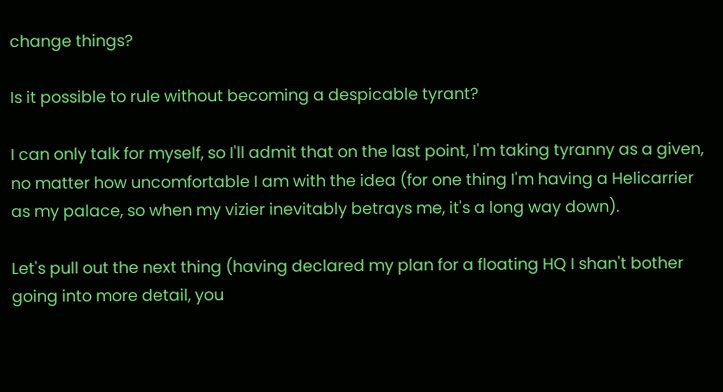change things?

Is it possible to rule without becoming a despicable tyrant?

I can only talk for myself, so I'll admit that on the last point, I'm taking tyranny as a given, no matter how uncomfortable I am with the idea (for one thing I'm having a Helicarrier as my palace, so when my vizier inevitably betrays me, it's a long way down).

Let's pull out the next thing (having declared my plan for a floating HQ I shan't bother going into more detail, you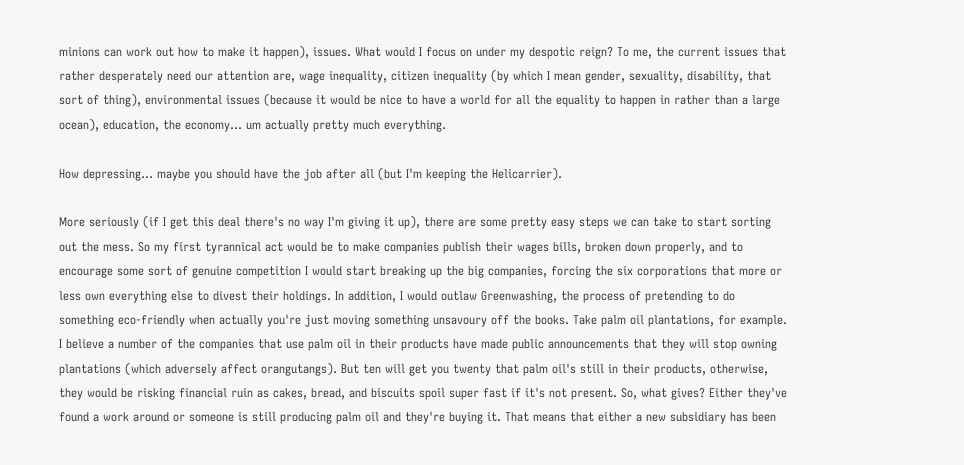minions can work out how to make it happen), issues. What would I focus on under my despotic reign? To me, the current issues that rather desperately need our attention are, wage inequality, citizen inequality (by which I mean gender, sexuality, disability, that sort of thing), environmental issues (because it would be nice to have a world for all the equality to happen in rather than a large ocean), education, the economy... um actually pretty much everything.

How depressing... maybe you should have the job after all (but I'm keeping the Helicarrier).

More seriously (if I get this deal there's no way I'm giving it up), there are some pretty easy steps we can take to start sorting out the mess. So my first tyrannical act would be to make companies publish their wages bills, broken down properly, and to encourage some sort of genuine competition I would start breaking up the big companies, forcing the six corporations that more or less own everything else to divest their holdings. In addition, I would outlaw Greenwashing, the process of pretending to do something eco-friendly when actually you're just moving something unsavoury off the books. Take palm oil plantations, for example. I believe a number of the companies that use palm oil in their products have made public announcements that they will stop owning plantations (which adversely affect orangutangs). But ten will get you twenty that palm oil's still in their products, otherwise, they would be risking financial ruin as cakes, bread, and biscuits spoil super fast if it's not present. So, what gives? Either they've found a work around or someone is still producing palm oil and they're buying it. That means that either a new subsidiary has been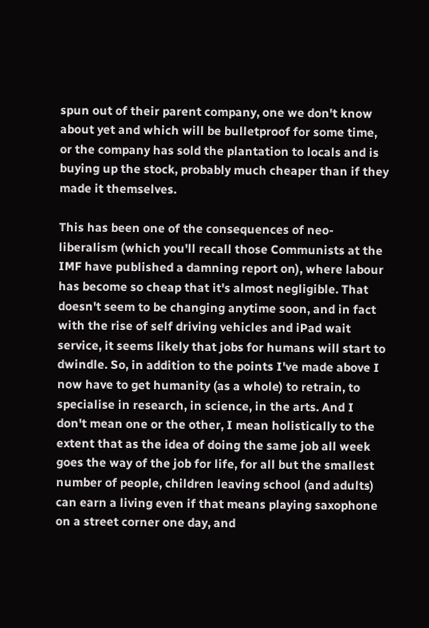spun out of their parent company, one we don't know about yet and which will be bulletproof for some time, or the company has sold the plantation to locals and is buying up the stock, probably much cheaper than if they made it themselves.

This has been one of the consequences of neo-liberalism (which you'll recall those Communists at the IMF have published a damning report on), where labour has become so cheap that it's almost negligible. That doesn't seem to be changing anytime soon, and in fact with the rise of self driving vehicles and iPad wait service, it seems likely that jobs for humans will start to dwindle. So, in addition to the points I've made above I now have to get humanity (as a whole) to retrain, to specialise in research, in science, in the arts. And I don't mean one or the other, I mean holistically to the extent that as the idea of doing the same job all week goes the way of the job for life, for all but the smallest number of people, children leaving school (and adults) can earn a living even if that means playing saxophone on a street corner one day, and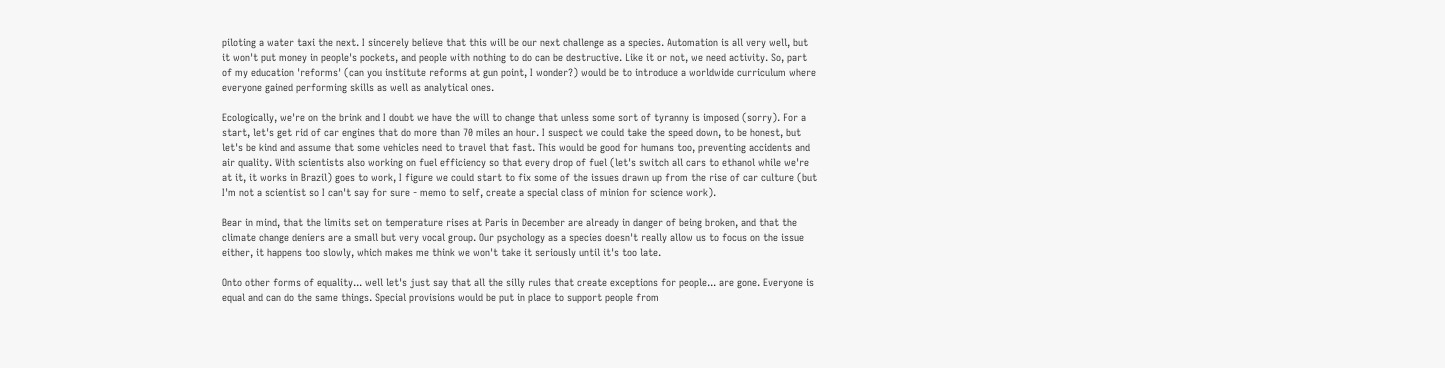piloting a water taxi the next. I sincerely believe that this will be our next challenge as a species. Automation is all very well, but it won't put money in people's pockets, and people with nothing to do can be destructive. Like it or not, we need activity. So, part of my education 'reforms' (can you institute reforms at gun point, I wonder?) would be to introduce a worldwide curriculum where everyone gained performing skills as well as analytical ones.

Ecologically, we're on the brink and I doubt we have the will to change that unless some sort of tyranny is imposed (sorry). For a start, let's get rid of car engines that do more than 70 miles an hour. I suspect we could take the speed down, to be honest, but let's be kind and assume that some vehicles need to travel that fast. This would be good for humans too, preventing accidents and air quality. With scientists also working on fuel efficiency so that every drop of fuel (let's switch all cars to ethanol while we're at it, it works in Brazil) goes to work, I figure we could start to fix some of the issues drawn up from the rise of car culture (but I'm not a scientist so I can't say for sure - memo to self, create a special class of minion for science work).

Bear in mind, that the limits set on temperature rises at Paris in December are already in danger of being broken, and that the climate change deniers are a small but very vocal group. Our psychology as a species doesn't really allow us to focus on the issue either, it happens too slowly, which makes me think we won't take it seriously until it's too late.

Onto other forms of equality... well let's just say that all the silly rules that create exceptions for people... are gone. Everyone is equal and can do the same things. Special provisions would be put in place to support people from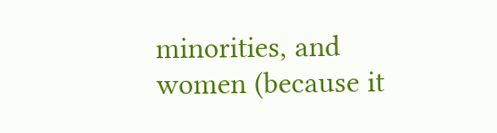minorities, and women (because it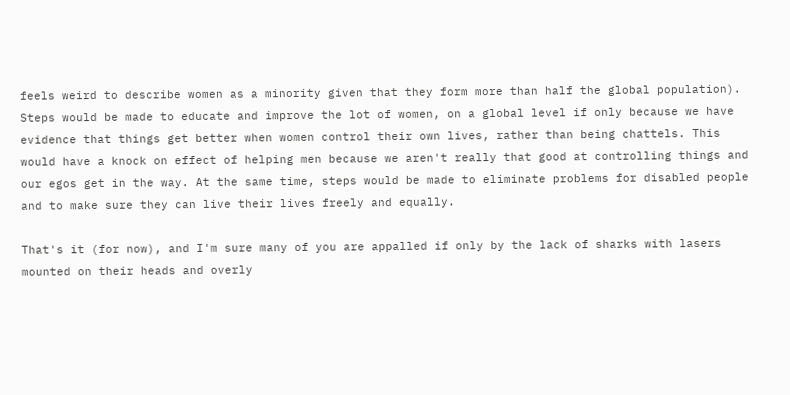feels weird to describe women as a minority given that they form more than half the global population). Steps would be made to educate and improve the lot of women, on a global level if only because we have evidence that things get better when women control their own lives, rather than being chattels. This would have a knock on effect of helping men because we aren't really that good at controlling things and our egos get in the way. At the same time, steps would be made to eliminate problems for disabled people and to make sure they can live their lives freely and equally.

That's it (for now), and I'm sure many of you are appalled if only by the lack of sharks with lasers mounted on their heads and overly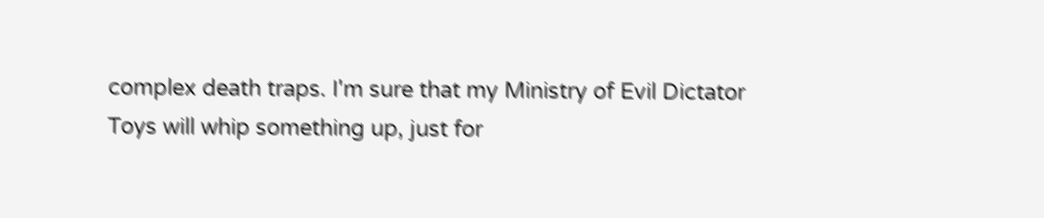complex death traps. I'm sure that my Ministry of Evil Dictator Toys will whip something up, just for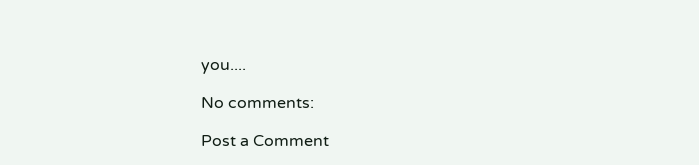you....

No comments:

Post a Comment